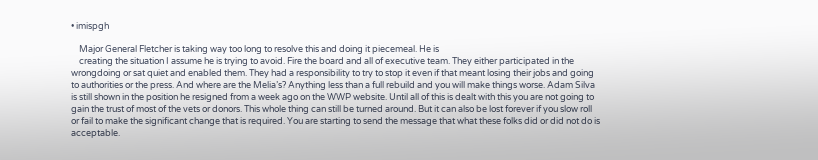• imispgh

    Major General Fletcher is taking way too long to resolve this and doing it piecemeal. He is
    creating the situation I assume he is trying to avoid. Fire the board and all of executive team. They either participated in the wrongdoing or sat quiet and enabled them. They had a responsibility to try to stop it even if that meant losing their jobs and going to authorities or the press. And where are the Melia’s? Anything less than a full rebuild and you will make things worse. Adam Silva is still shown in the position he resigned from a week ago on the WWP website. Until all of this is dealt with this you are not going to gain the trust of most of the vets or donors. This whole thing can still be turned around. But it can also be lost forever if you slow roll or fail to make the significant change that is required. You are starting to send the message that what these folks did or did not do is acceptable.